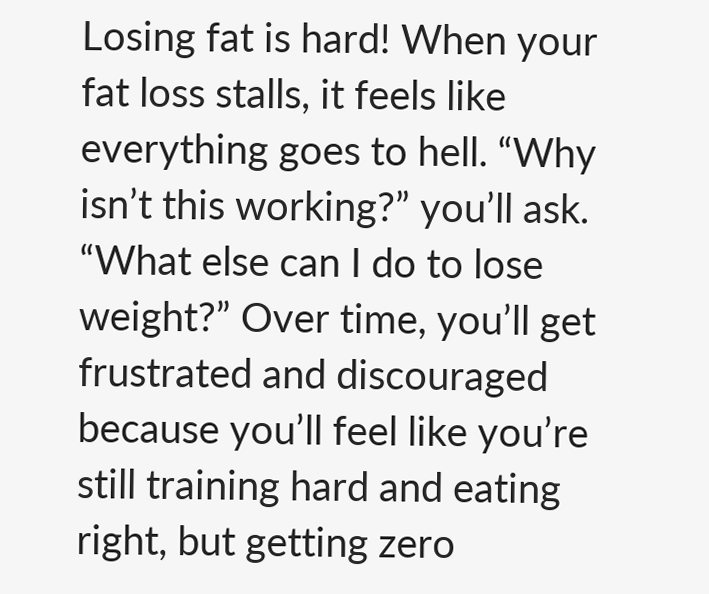Losing fat is hard! When your fat loss stalls, it feels like everything goes to hell. “Why isn’t this working?” you’ll ask. “What else can I do to lose weight?” Over time, you’ll get frustrated and discouraged because you’ll feel like you’re still training hard and eating right, but getting zero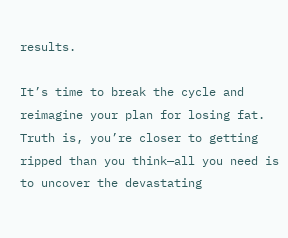results.

It’s time to break the cycle and reimagine your plan for losing fat. Truth is, you’re closer to getting ripped than you think—all you need is to uncover the devastating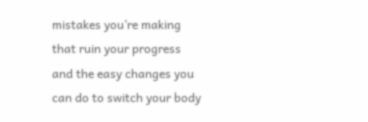mistakes you’re making that ruin your progress and the easy changes you can do to switch your body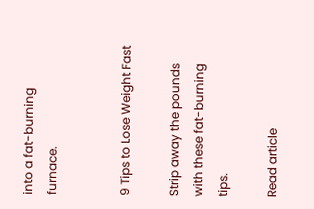into a fat-burning furnace.


9 Tips to Lose Weight Fast

Strip away the pounds with these fat-burning tips.

Read article